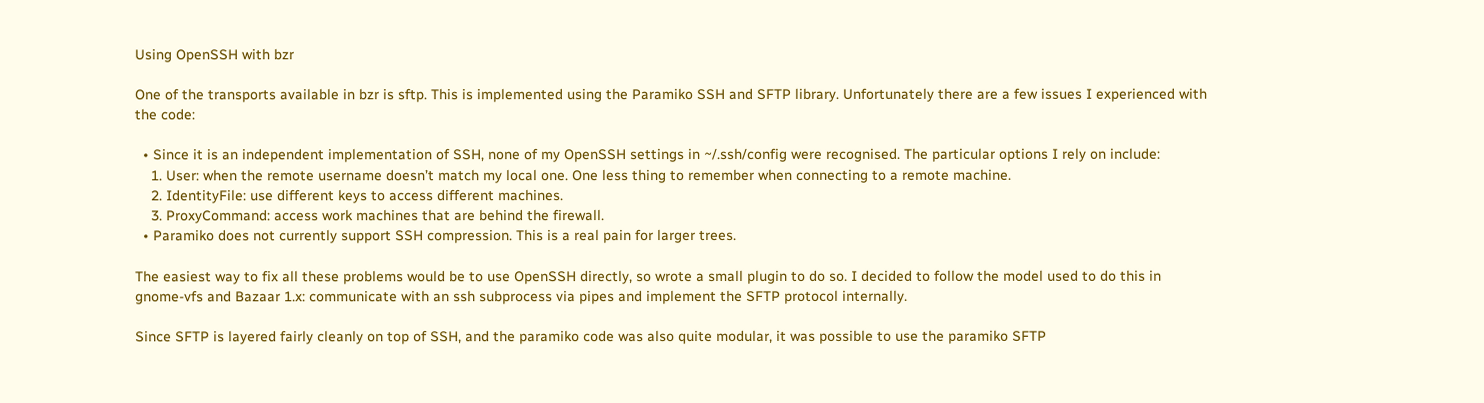Using OpenSSH with bzr

One of the transports available in bzr is sftp. This is implemented using the Paramiko SSH and SFTP library. Unfortunately there are a few issues I experienced with the code:

  • Since it is an independent implementation of SSH, none of my OpenSSH settings in ~/.ssh/config were recognised. The particular options I rely on include:
    1. User: when the remote username doesn’t match my local one. One less thing to remember when connecting to a remote machine.
    2. IdentityFile: use different keys to access different machines.
    3. ProxyCommand: access work machines that are behind the firewall.
  • Paramiko does not currently support SSH compression. This is a real pain for larger trees.

The easiest way to fix all these problems would be to use OpenSSH directly, so wrote a small plugin to do so. I decided to follow the model used to do this in gnome-vfs and Bazaar 1.x: communicate with an ssh subprocess via pipes and implement the SFTP protocol internally.

Since SFTP is layered fairly cleanly on top of SSH, and the paramiko code was also quite modular, it was possible to use the paramiko SFTP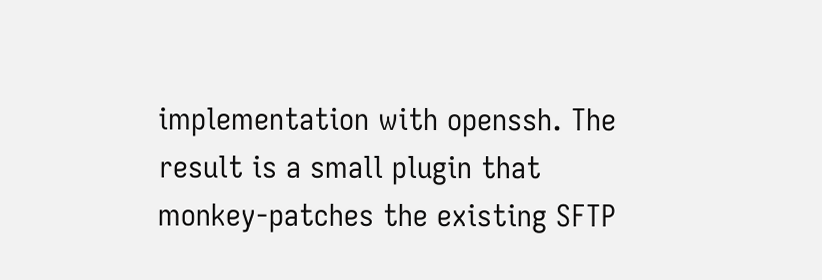implementation with openssh. The result is a small plugin that monkey-patches the existing SFTP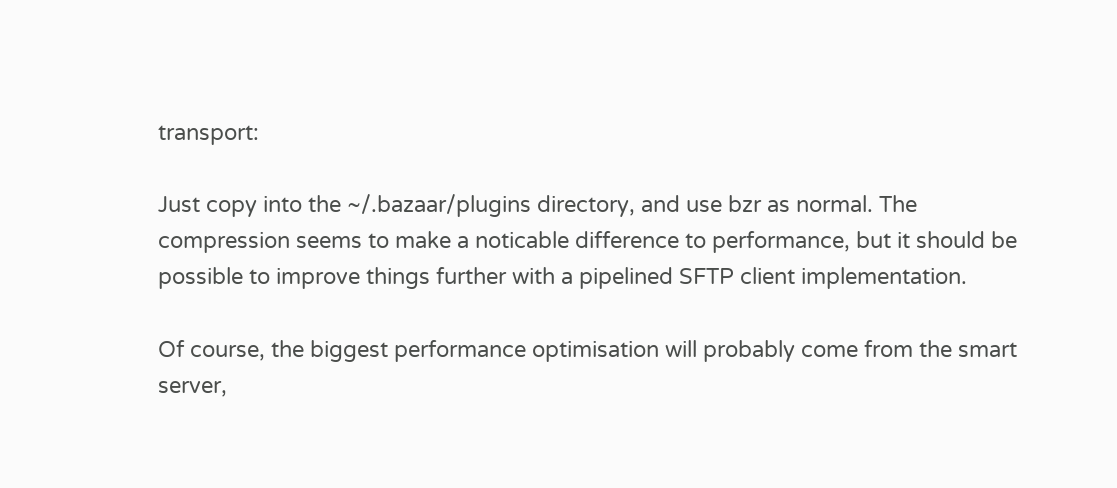transport:

Just copy into the ~/.bazaar/plugins directory, and use bzr as normal. The compression seems to make a noticable difference to performance, but it should be possible to improve things further with a pipelined SFTP client implementation.

Of course, the biggest performance optimisation will probably come from the smart server,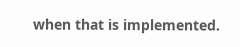when that is implemented.